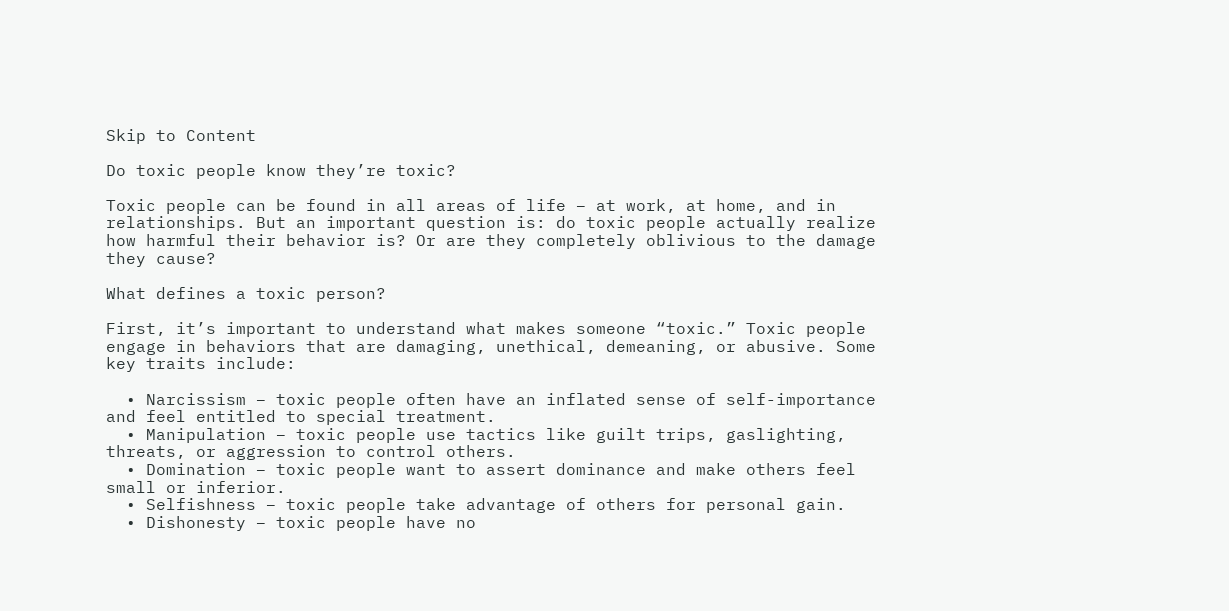Skip to Content

Do toxic people know they’re toxic?

Toxic people can be found in all areas of life – at work, at home, and in relationships. But an important question is: do toxic people actually realize how harmful their behavior is? Or are they completely oblivious to the damage they cause?

What defines a toxic person?

First, it’s important to understand what makes someone “toxic.” Toxic people engage in behaviors that are damaging, unethical, demeaning, or abusive. Some key traits include:

  • Narcissism – toxic people often have an inflated sense of self-importance and feel entitled to special treatment.
  • Manipulation – toxic people use tactics like guilt trips, gaslighting, threats, or aggression to control others.
  • Domination – toxic people want to assert dominance and make others feel small or inferior.
  • Selfishness – toxic people take advantage of others for personal gain.
  • Dishonesty – toxic people have no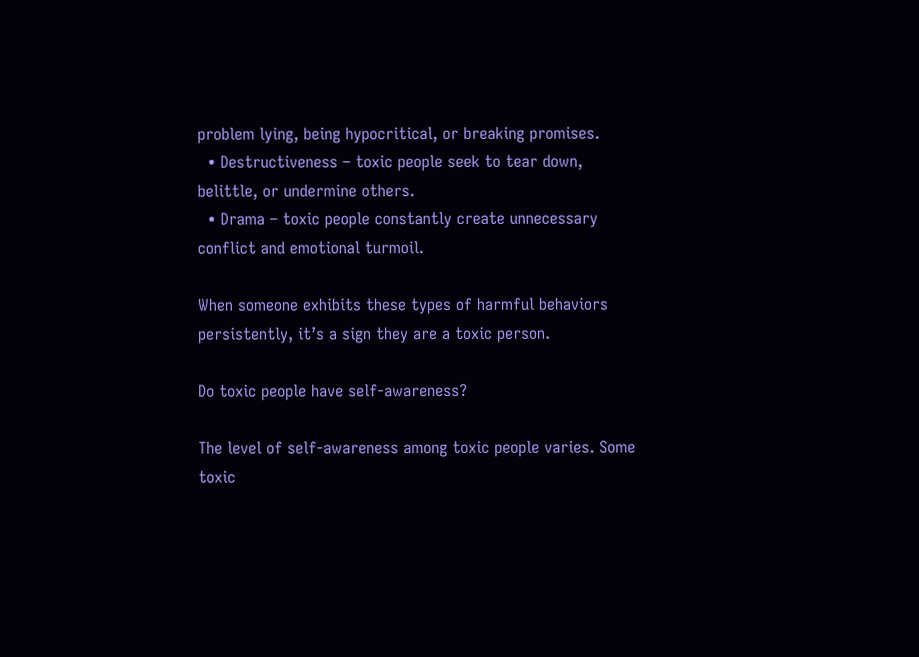problem lying, being hypocritical, or breaking promises.
  • Destructiveness – toxic people seek to tear down, belittle, or undermine others.
  • Drama – toxic people constantly create unnecessary conflict and emotional turmoil.

When someone exhibits these types of harmful behaviors persistently, it’s a sign they are a toxic person.

Do toxic people have self-awareness?

The level of self-awareness among toxic people varies. Some toxic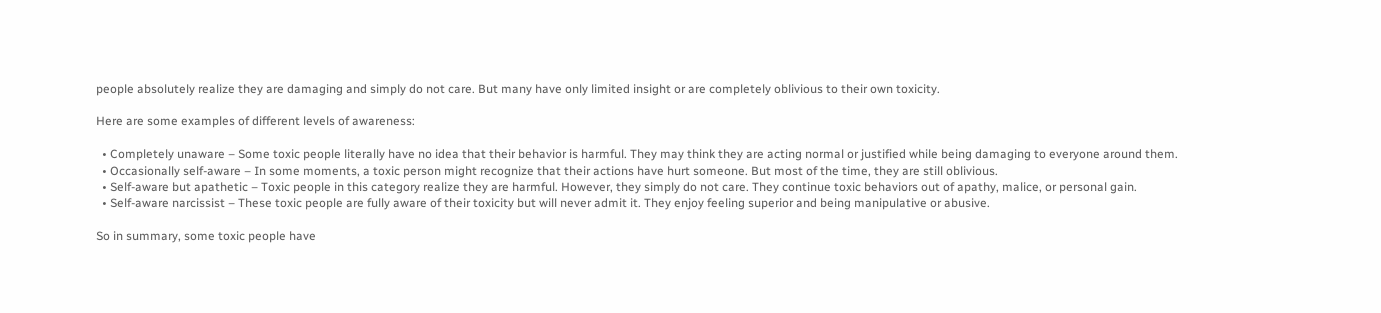people absolutely realize they are damaging and simply do not care. But many have only limited insight or are completely oblivious to their own toxicity.

Here are some examples of different levels of awareness:

  • Completely unaware – Some toxic people literally have no idea that their behavior is harmful. They may think they are acting normal or justified while being damaging to everyone around them.
  • Occasionally self-aware – In some moments, a toxic person might recognize that their actions have hurt someone. But most of the time, they are still oblivious.
  • Self-aware but apathetic – Toxic people in this category realize they are harmful. However, they simply do not care. They continue toxic behaviors out of apathy, malice, or personal gain.
  • Self-aware narcissist – These toxic people are fully aware of their toxicity but will never admit it. They enjoy feeling superior and being manipulative or abusive.

So in summary, some toxic people have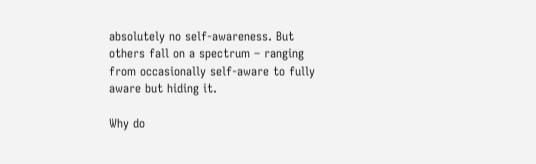absolutely no self-awareness. But others fall on a spectrum – ranging from occasionally self-aware to fully aware but hiding it.

Why do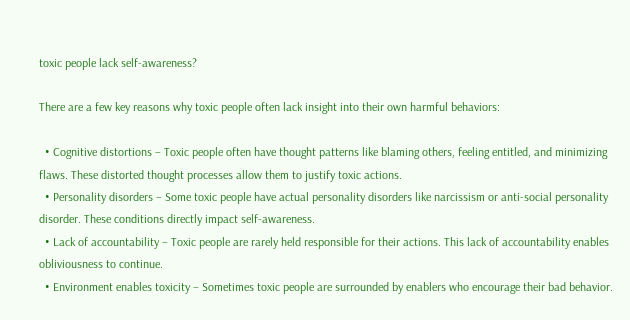toxic people lack self-awareness?

There are a few key reasons why toxic people often lack insight into their own harmful behaviors:

  • Cognitive distortions – Toxic people often have thought patterns like blaming others, feeling entitled, and minimizing flaws. These distorted thought processes allow them to justify toxic actions.
  • Personality disorders – Some toxic people have actual personality disorders like narcissism or anti-social personality disorder. These conditions directly impact self-awareness.
  • Lack of accountability – Toxic people are rarely held responsible for their actions. This lack of accountability enables obliviousness to continue.
  • Environment enables toxicity – Sometimes toxic people are surrounded by enablers who encourage their bad behavior.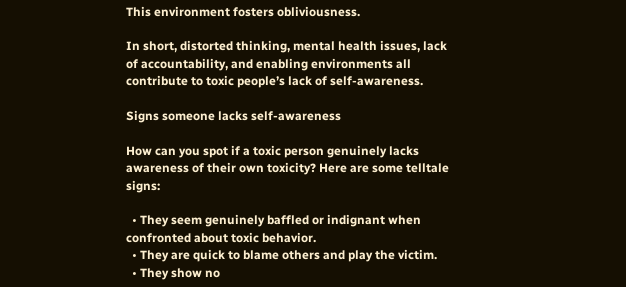This environment fosters obliviousness.

In short, distorted thinking, mental health issues, lack of accountability, and enabling environments all contribute to toxic people’s lack of self-awareness.

Signs someone lacks self-awareness

How can you spot if a toxic person genuinely lacks awareness of their own toxicity? Here are some telltale signs:

  • They seem genuinely baffled or indignant when confronted about toxic behavior.
  • They are quick to blame others and play the victim.
  • They show no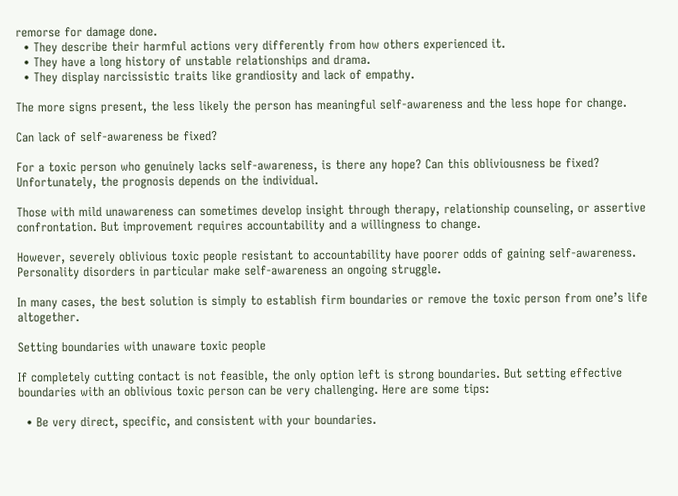remorse for damage done.
  • They describe their harmful actions very differently from how others experienced it.
  • They have a long history of unstable relationships and drama.
  • They display narcissistic traits like grandiosity and lack of empathy.

The more signs present, the less likely the person has meaningful self-awareness and the less hope for change.

Can lack of self-awareness be fixed?

For a toxic person who genuinely lacks self-awareness, is there any hope? Can this obliviousness be fixed? Unfortunately, the prognosis depends on the individual.

Those with mild unawareness can sometimes develop insight through therapy, relationship counseling, or assertive confrontation. But improvement requires accountability and a willingness to change.

However, severely oblivious toxic people resistant to accountability have poorer odds of gaining self-awareness. Personality disorders in particular make self-awareness an ongoing struggle.

In many cases, the best solution is simply to establish firm boundaries or remove the toxic person from one’s life altogether.

Setting boundaries with unaware toxic people

If completely cutting contact is not feasible, the only option left is strong boundaries. But setting effective boundaries with an oblivious toxic person can be very challenging. Here are some tips:

  • Be very direct, specific, and consistent with your boundaries.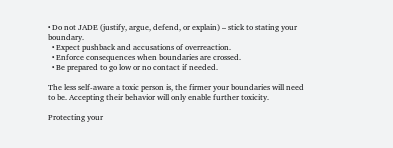• Do not JADE (justify, argue, defend, or explain) – stick to stating your boundary.
  • Expect pushback and accusations of overreaction.
  • Enforce consequences when boundaries are crossed.
  • Be prepared to go low or no contact if needed.

The less self-aware a toxic person is, the firmer your boundaries will need to be. Accepting their behavior will only enable further toxicity.

Protecting your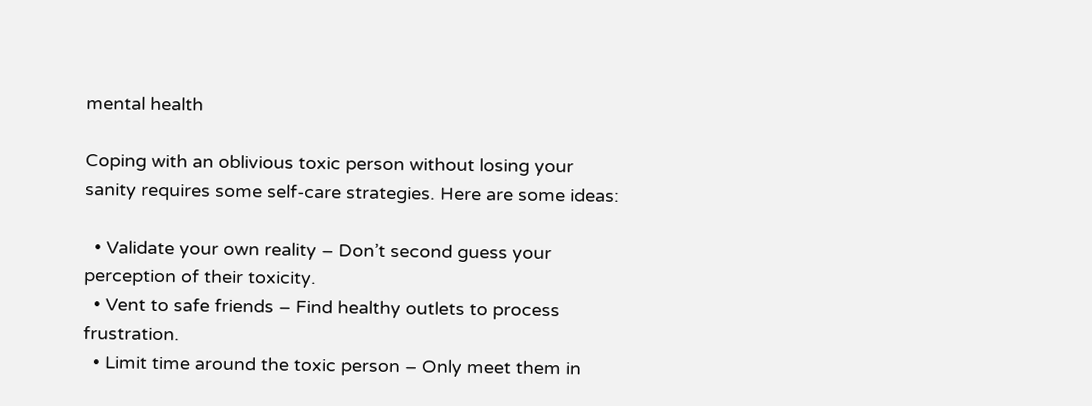mental health

Coping with an oblivious toxic person without losing your sanity requires some self-care strategies. Here are some ideas:

  • Validate your own reality – Don’t second guess your perception of their toxicity.
  • Vent to safe friends – Find healthy outlets to process frustration.
  • Limit time around the toxic person – Only meet them in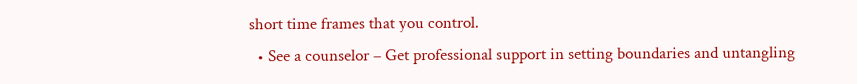short time frames that you control.
  • See a counselor – Get professional support in setting boundaries and untangling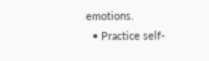emotions.
  • Practice self-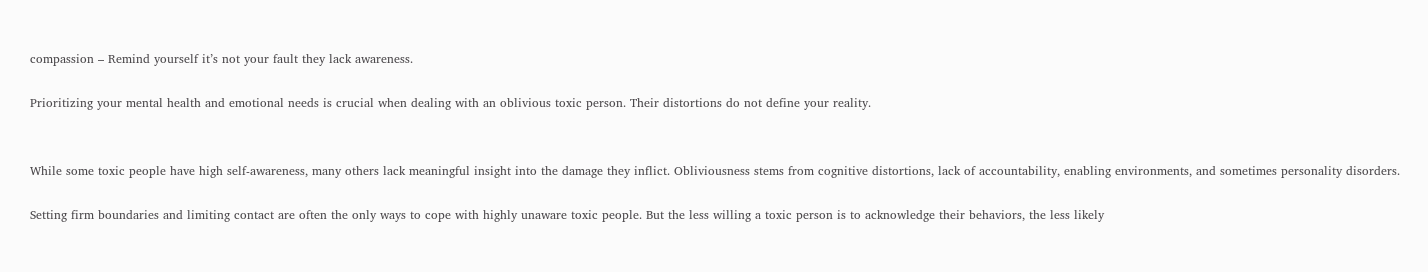compassion – Remind yourself it’s not your fault they lack awareness.

Prioritizing your mental health and emotional needs is crucial when dealing with an oblivious toxic person. Their distortions do not define your reality.


While some toxic people have high self-awareness, many others lack meaningful insight into the damage they inflict. Obliviousness stems from cognitive distortions, lack of accountability, enabling environments, and sometimes personality disorders.

Setting firm boundaries and limiting contact are often the only ways to cope with highly unaware toxic people. But the less willing a toxic person is to acknowledge their behaviors, the less likely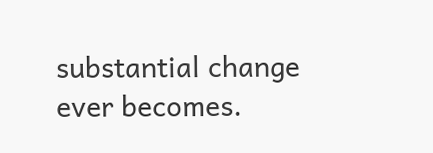substantial change ever becomes.